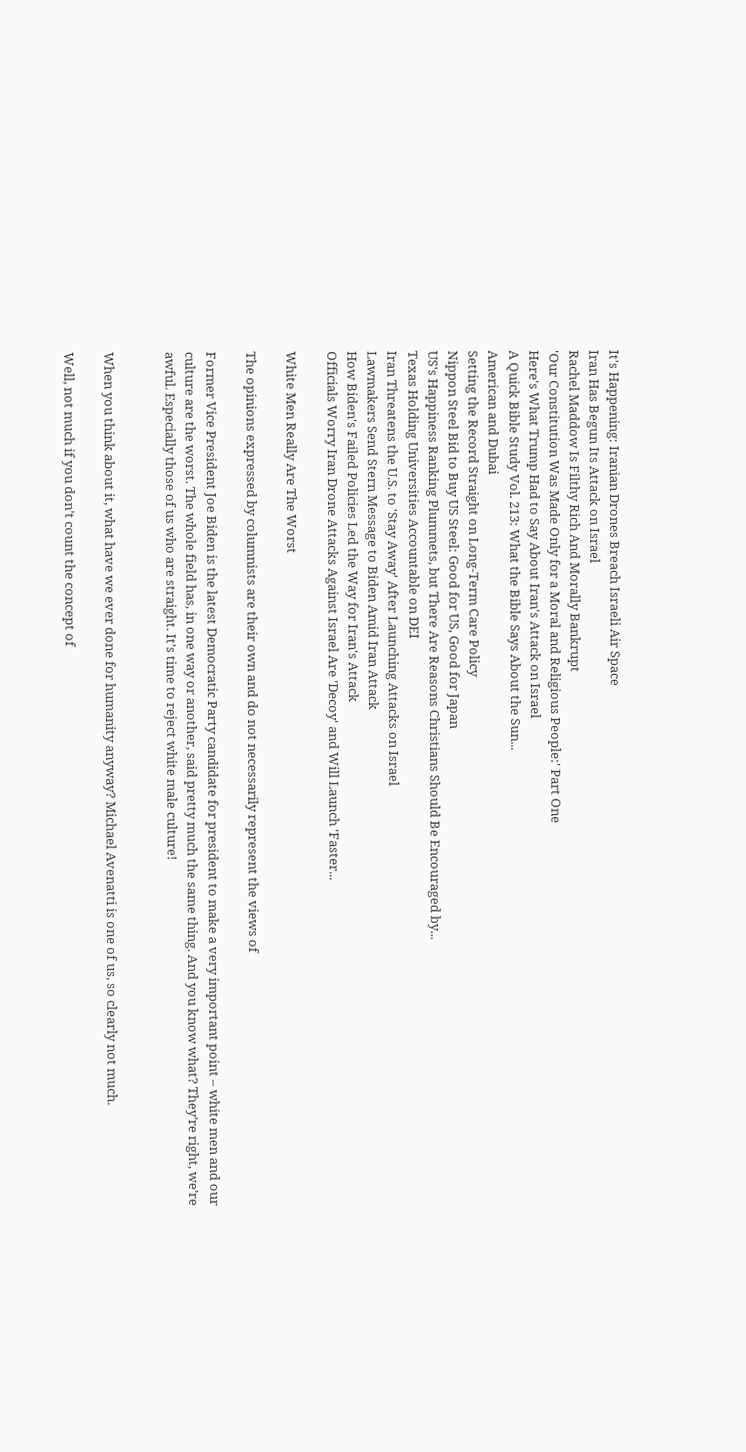It's Happening: Iranian Drones Breach Israeli Air Space
Iran Has Begun Its Attack on Israel
Rachel Maddow Is Filthy Rich And Morally Bankrupt
'Our Constitution Was Made Only for a Moral and Religious People:' Part One
Here's What Trump Had to Say About Iran's Attack on Israel
A Quick Bible Study Vol. 213: What the Bible Says About the Sun...
American and Dubai
Setting the Record Straight on Long-Term Care Policy
Nippon Steel Bid to Buy US Steel: Good for US, Good for Japan
US's Happiness Ranking Plummets, but There Are Reasons Christians Should Be Encouraged by...
Texas Holding Universities Accountable on DEI
Iran Threatens the U.S. to 'Stay Away' After Launching Attacks on Israel
Lawmakers Send Stern Message to Biden Amid Iran Attack
How Biden's Failed Policies Led the Way for Iran's Attack
Officials Worry Iran Drone Attacks Against Israel Are 'Decoy' and Will Launch 'Faster...

White Men Really Are The Worst

The opinions expressed by columnists are their own and do not necessarily represent the views of

Former Vice President Joe Biden is the latest Democratic Party candidate for president to make a very important point – white men and our culture are the worst. The whole field has, in one way or another, said pretty much the same thing. And you know what? They’re right, we’re awful. Especially those of us who are straight. It’s time to reject white male culture!


When you think about it, what have we ever done for humanity anyway? Michael Avenatti is one of us, so clearly not much.

Well, not much if you don’t count the concept of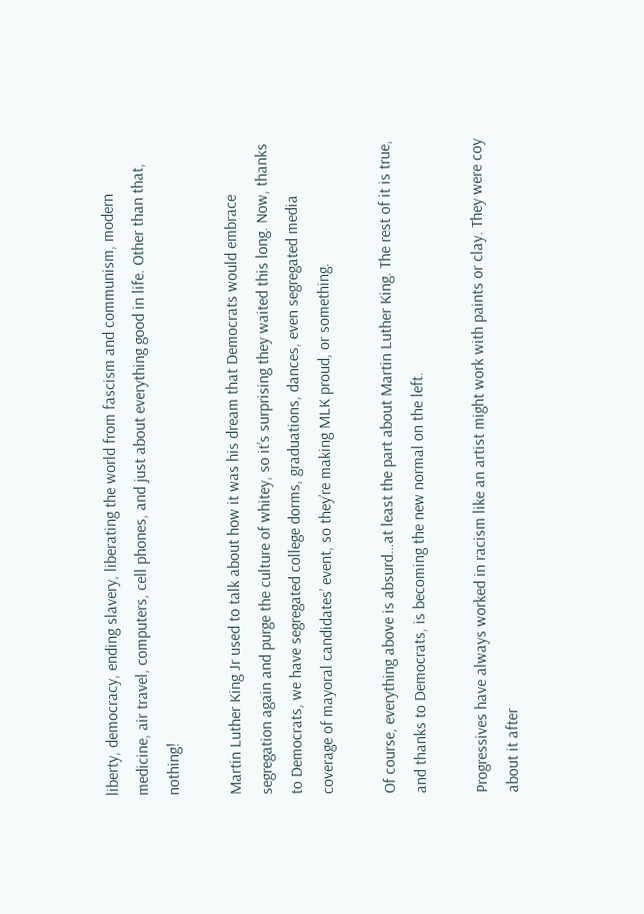liberty, democracy, ending slavery, liberating the world from fascism and communism, modern medicine, air travel, computers, cell phones, and just about everything good in life. Other than that, nothing!

Martin Luther King Jr used to talk about how it was his dream that Democrats would embrace segregation again and purge the culture of whitey, so it’s surprising they waited this long. Now, thanks to Democrats, we have segregated college dorms, graduations, dances, even segregated media coverage of mayoral candidates’ event, so they’re making MLK proud, or something.

Of course, everything above is absurd…at least the part about Martin Luther King. The rest of it is true, and thanks to Democrats, is becoming the new normal on the left.

Progressives have always worked in racism like an artist might work with paints or clay. They were coy about it after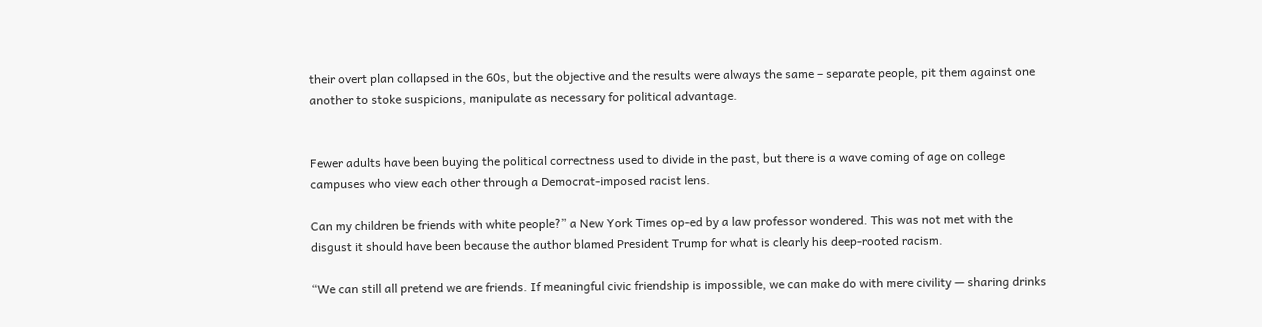their overt plan collapsed in the 60s, but the objective and the results were always the same – separate people, pit them against one another to stoke suspicions, manipulate as necessary for political advantage.


Fewer adults have been buying the political correctness used to divide in the past, but there is a wave coming of age on college campuses who view each other through a Democrat-imposed racist lens.

Can my children be friends with white people?” a New York Times op-ed by a law professor wondered. This was not met with the disgust it should have been because the author blamed President Trump for what is clearly his deep-rooted racism.

“We can still all pretend we are friends. If meaningful civic friendship is impossible, we can make do with mere civility — sharing drinks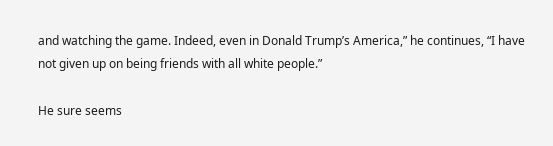and watching the game. Indeed, even in Donald Trump’s America,” he continues, “I have not given up on being friends with all white people.”

He sure seems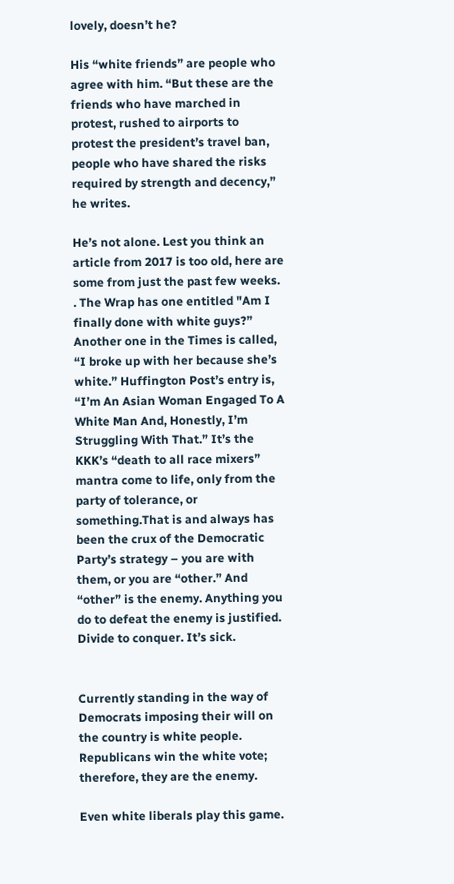lovely, doesn’t he?

His “white friends” are people who agree with him. “But these are the friends who have marched in protest, rushed to airports to protest the president’s travel ban, people who have shared the risks required by strength and decency,” he writes.

He’s not alone. Lest you think an article from 2017 is too old, here are some from just the past few weeks. . The Wrap has one entitled "Am I finally done with white guys?” Another one in the Times is called, “I broke up with her because she’s white.” Huffington Post’s entry is, “I’m An Asian Woman Engaged To A White Man And, Honestly, I’m Struggling With That.” It’s the KKK’s “death to all race mixers” mantra come to life, only from the party of tolerance, or something.That is and always has been the crux of the Democratic Party’s strategy – you are with them, or you are “other.” And “other” is the enemy. Anything you do to defeat the enemy is justified. Divide to conquer. It’s sick.


Currently standing in the way of Democrats imposing their will on the country is white people. Republicans win the white vote; therefore, they are the enemy.

Even white liberals play this game.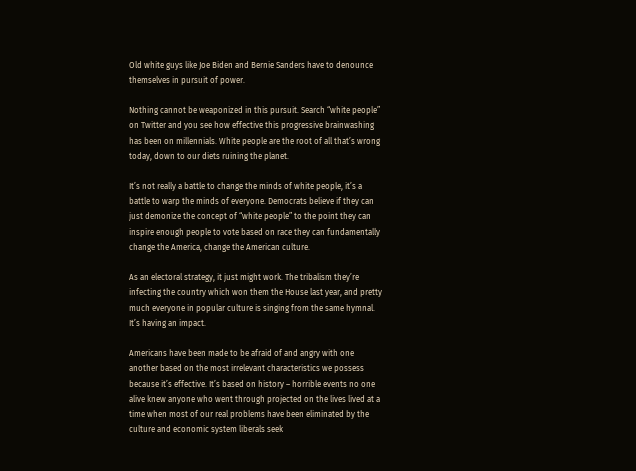Old white guys like Joe Biden and Bernie Sanders have to denounce themselves in pursuit of power.

Nothing cannot be weaponized in this pursuit. Search “white people” on Twitter and you see how effective this progressive brainwashing has been on millennials. White people are the root of all that’s wrong today, down to our diets ruining the planet.

It’s not really a battle to change the minds of white people, it’s a battle to warp the minds of everyone. Democrats believe if they can just demonize the concept of “white people” to the point they can inspire enough people to vote based on race they can fundamentally change the America, change the American culture.

As an electoral strategy, it just might work. The tribalism they’re infecting the country which won them the House last year, and pretty much everyone in popular culture is singing from the same hymnal. It’s having an impact.

Americans have been made to be afraid of and angry with one another based on the most irrelevant characteristics we possess because it’s effective. It’s based on history – horrible events no one alive knew anyone who went through projected on the lives lived at a time when most of our real problems have been eliminated by the culture and economic system liberals seek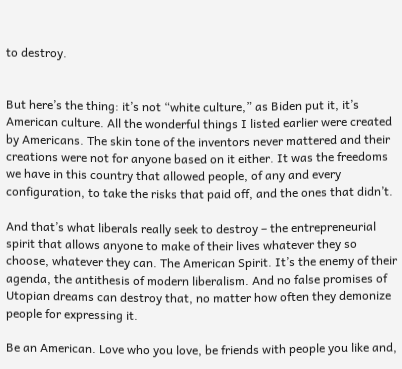to destroy.


But here’s the thing: it’s not “white culture,” as Biden put it, it’s American culture. All the wonderful things I listed earlier were created by Americans. The skin tone of the inventors never mattered and their creations were not for anyone based on it either. It was the freedoms we have in this country that allowed people, of any and every configuration, to take the risks that paid off, and the ones that didn’t.

And that’s what liberals really seek to destroy – the entrepreneurial spirit that allows anyone to make of their lives whatever they so choose, whatever they can. The American Spirit. It’s the enemy of their agenda, the antithesis of modern liberalism. And no false promises of Utopian dreams can destroy that, no matter how often they demonize people for expressing it.

Be an American. Love who you love, be friends with people you like and,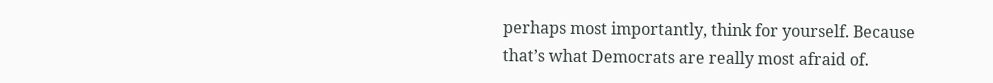perhaps most importantly, think for yourself. Because that’s what Democrats are really most afraid of.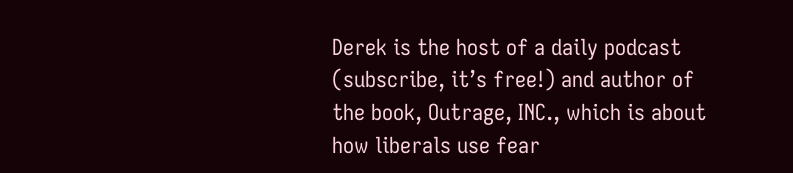Derek is the host of a daily podcast (subscribe, it’s free!) and author of the book, Outrage, INC., which is about how liberals use fear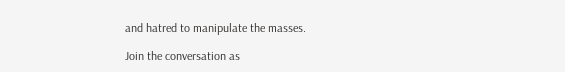and hatred to manipulate the masses.

Join the conversation as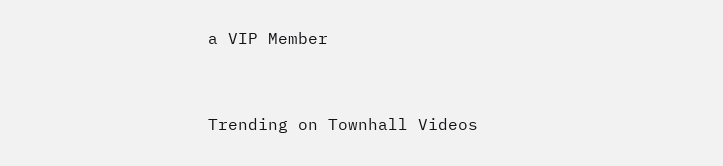a VIP Member


Trending on Townhall Videos